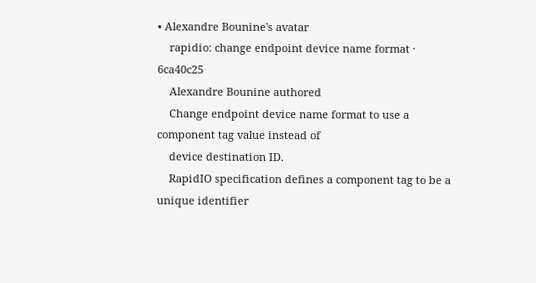• Alexandre Bounine's avatar
    rapidio: change endpoint device name format · 6ca40c25
    Alexandre Bounine authored
    Change endpoint device name format to use a component tag value instead of
    device destination ID.
    RapidIO specification defines a component tag to be a unique identifier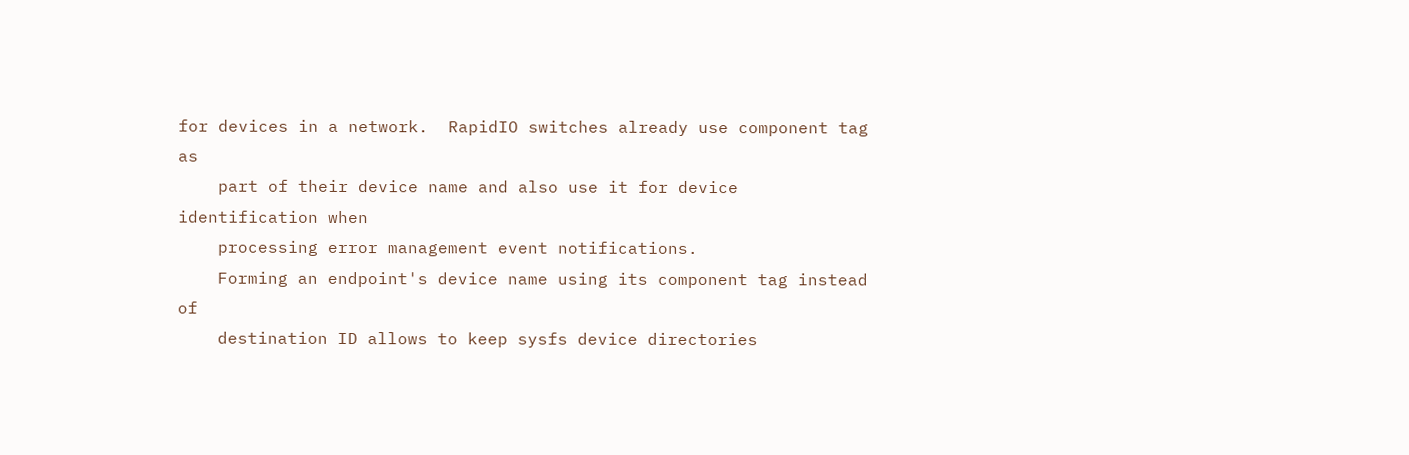for devices in a network.  RapidIO switches already use component tag as
    part of their device name and also use it for device identification when
    processing error management event notifications.
    Forming an endpoint's device name using its component tag instead of
    destination ID allows to keep sysfs device directories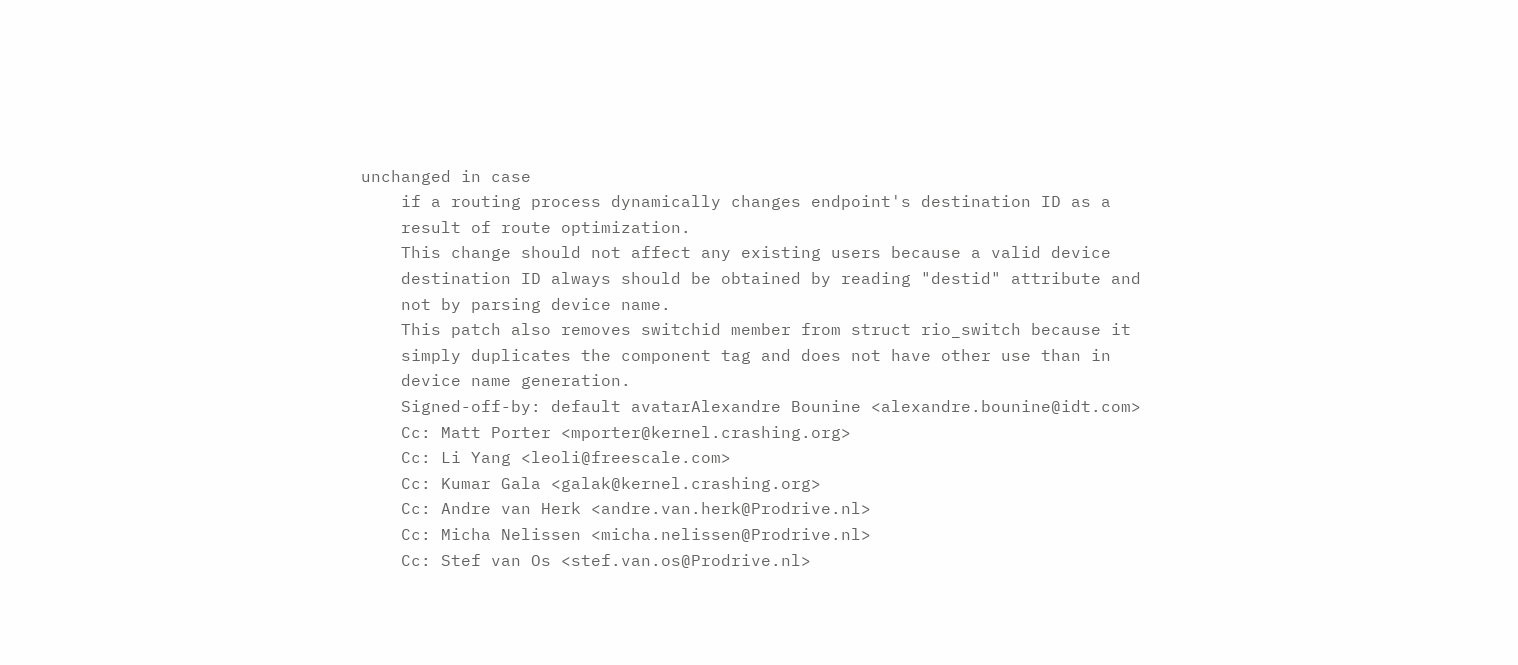unchanged in case
    if a routing process dynamically changes endpoint's destination ID as a
    result of route optimization.
    This change should not affect any existing users because a valid device
    destination ID always should be obtained by reading "destid" attribute and
    not by parsing device name.
    This patch also removes switchid member from struct rio_switch because it
    simply duplicates the component tag and does not have other use than in
    device name generation.
    Signed-off-by: default avatarAlexandre Bounine <alexandre.bounine@idt.com>
    Cc: Matt Porter <mporter@kernel.crashing.org>
    Cc: Li Yang <leoli@freescale.com>
    Cc: Kumar Gala <galak@kernel.crashing.org>
    Cc: Andre van Herk <andre.van.herk@Prodrive.nl>
    Cc: Micha Nelissen <micha.nelissen@Prodrive.nl>
    Cc: Stef van Os <stef.van.os@Prodrive.nl>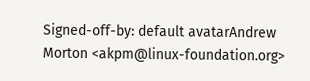Signed-off-by: default avatarAndrew Morton <akpm@linux-foundation.org>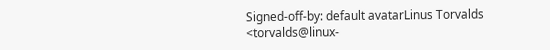Signed-off-by: default avatarLinus Torvalds <torvalds@linux-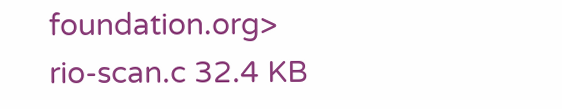foundation.org>
rio-scan.c 32.4 KB